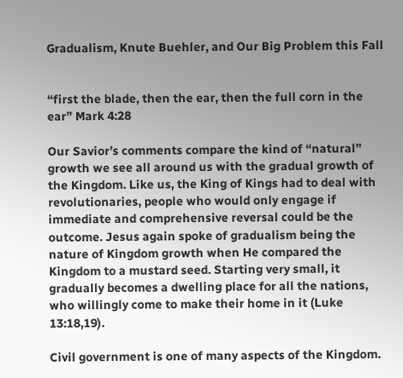Gradualism, Knute Buehler, and Our Big Problem this Fall


“first the blade, then the ear, then the full corn in the ear” Mark 4:28

Our Savior’s comments compare the kind of “natural” growth we see all around us with the gradual growth of the Kingdom. Like us, the King of Kings had to deal with revolutionaries, people who would only engage if immediate and comprehensive reversal could be the outcome. Jesus again spoke of gradualism being the nature of Kingdom growth when He compared the Kingdom to a mustard seed. Starting very small, it gradually becomes a dwelling place for all the nations, who willingly come to make their home in it (Luke 13:18,19).

Civil government is one of many aspects of the Kingdom.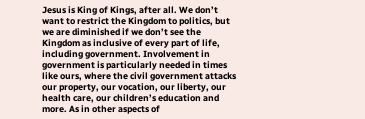Jesus is King of Kings, after all. We don’t want to restrict the Kingdom to politics, but we are diminished if we don’t see the Kingdom as inclusive of every part of life, including government. Involvement in government is particularly needed in times like ours, where the civil government attacks our property, our vocation, our liberty, our health care, our children’s education and more. As in other aspects of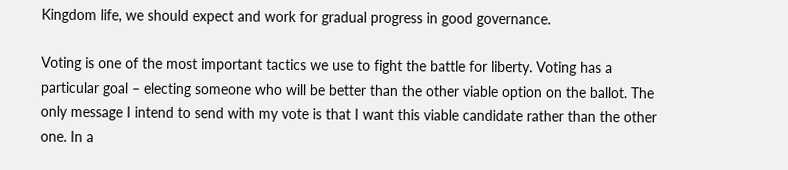Kingdom life, we should expect and work for gradual progress in good governance.

Voting is one of the most important tactics we use to fight the battle for liberty. Voting has a particular goal – electing someone who will be better than the other viable option on the ballot. The only message I intend to send with my vote is that I want this viable candidate rather than the other one. In a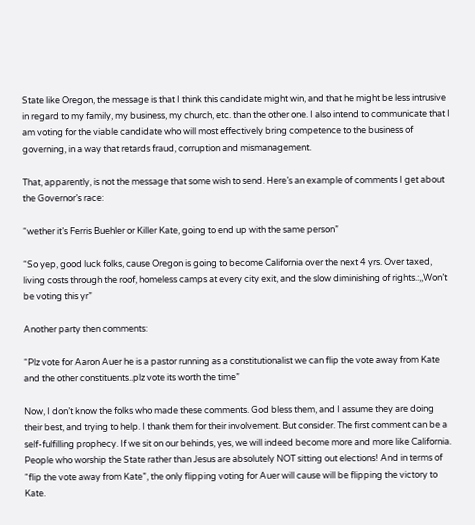State like Oregon, the message is that I think this candidate might win, and that he might be less intrusive in regard to my family, my business, my church, etc. than the other one. I also intend to communicate that I am voting for the viable candidate who will most effectively bring competence to the business of governing, in a way that retards fraud, corruption and mismanagement.

That, apparently, is not the message that some wish to send. Here’s an example of comments I get about the Governor’s race:

“wether it’s Ferris Buehler or Killer Kate, going to end up with the same person”

“So yep, good luck folks, cause Oregon is going to become California over the next 4 yrs. Over taxed, living costs through the roof, homeless camps at every city exit, and the slow diminishing of rights.:,,Won’t be voting this yr”

Another party then comments:

“Plz vote for Aaron Auer he is a pastor running as a constitutionalist we can flip the vote away from Kate and the other constituents..plz vote its worth the time”

Now, I don’t know the folks who made these comments. God bless them, and I assume they are doing their best, and trying to help. I thank them for their involvement. But consider. The first comment can be a self-fulfilling prophecy. If we sit on our behinds, yes, we will indeed become more and more like California. People who worship the State rather than Jesus are absolutely NOT sitting out elections! And in terms of “flip the vote away from Kate”, the only flipping voting for Auer will cause will be flipping the victory to Kate.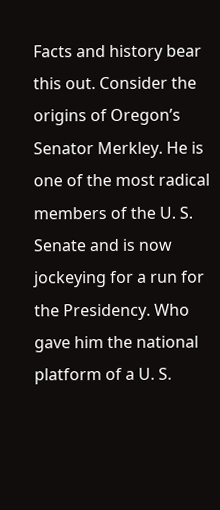Facts and history bear this out. Consider the origins of Oregon’s Senator Merkley. He is one of the most radical members of the U. S. Senate and is now jockeying for a run for the Presidency. Who gave him the national platform of a U. S.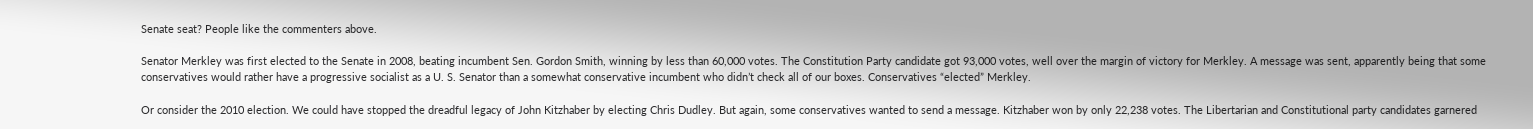Senate seat? People like the commenters above.

Senator Merkley was first elected to the Senate in 2008, beating incumbent Sen. Gordon Smith, winning by less than 60,000 votes. The Constitution Party candidate got 93,000 votes, well over the margin of victory for Merkley. A message was sent, apparently being that some conservatives would rather have a progressive socialist as a U. S. Senator than a somewhat conservative incumbent who didn’t check all of our boxes. Conservatives “elected” Merkley.

Or consider the 2010 election. We could have stopped the dreadful legacy of John Kitzhaber by electing Chris Dudley. But again, some conservatives wanted to send a message. Kitzhaber won by only 22,238 votes. The Libertarian and Constitutional party candidates garnered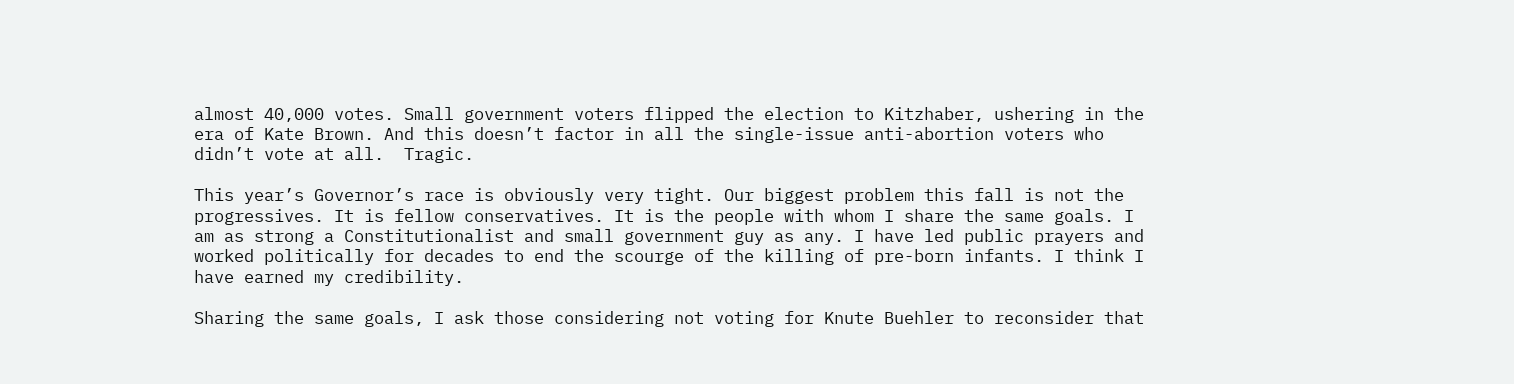almost 40,000 votes. Small government voters flipped the election to Kitzhaber, ushering in the era of Kate Brown. And this doesn’t factor in all the single-issue anti-abortion voters who didn’t vote at all.  Tragic.

This year’s Governor’s race is obviously very tight. Our biggest problem this fall is not the progressives. It is fellow conservatives. It is the people with whom I share the same goals. I am as strong a Constitutionalist and small government guy as any. I have led public prayers and worked politically for decades to end the scourge of the killing of pre-born infants. I think I have earned my credibility.

Sharing the same goals, I ask those considering not voting for Knute Buehler to reconsider that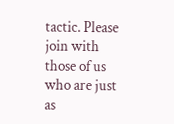tactic. Please join with those of us who are just as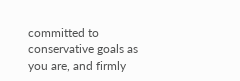committed to conservative goals as you are, and firmly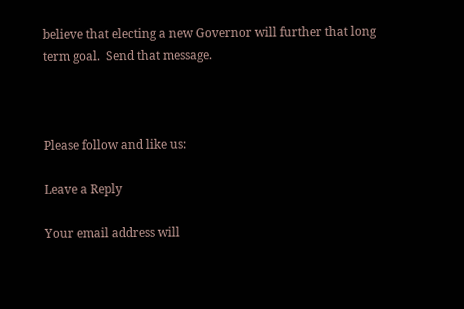believe that electing a new Governor will further that long term goal.  Send that message.



Please follow and like us:

Leave a Reply

Your email address will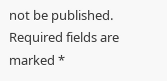not be published. Required fields are marked *